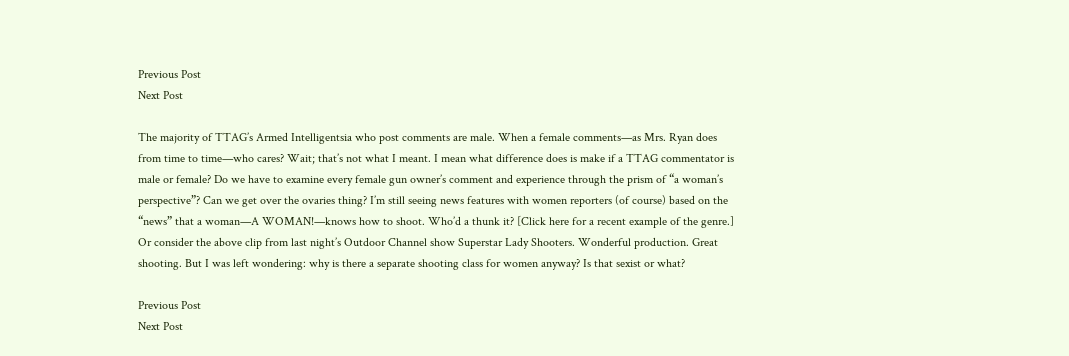Previous Post
Next Post

The majority of TTAG’s Armed Intelligentsia who post comments are male. When a female comments—as Mrs. Ryan does from time to time—who cares? Wait; that’s not what I meant. I mean what difference does is make if a TTAG commentator is male or female? Do we have to examine every female gun owner’s comment and experience through the prism of “a woman’s perspective”? Can we get over the ovaries thing? I’m still seeing news features with women reporters (of course) based on the “news” that a woman—A WOMAN!—knows how to shoot. Who’d a thunk it? [Click here for a recent example of the genre.] Or consider the above clip from last night’s Outdoor Channel show Superstar Lady Shooters. Wonderful production. Great shooting. But I was left wondering: why is there a separate shooting class for women anyway? Is that sexist or what?

Previous Post
Next Post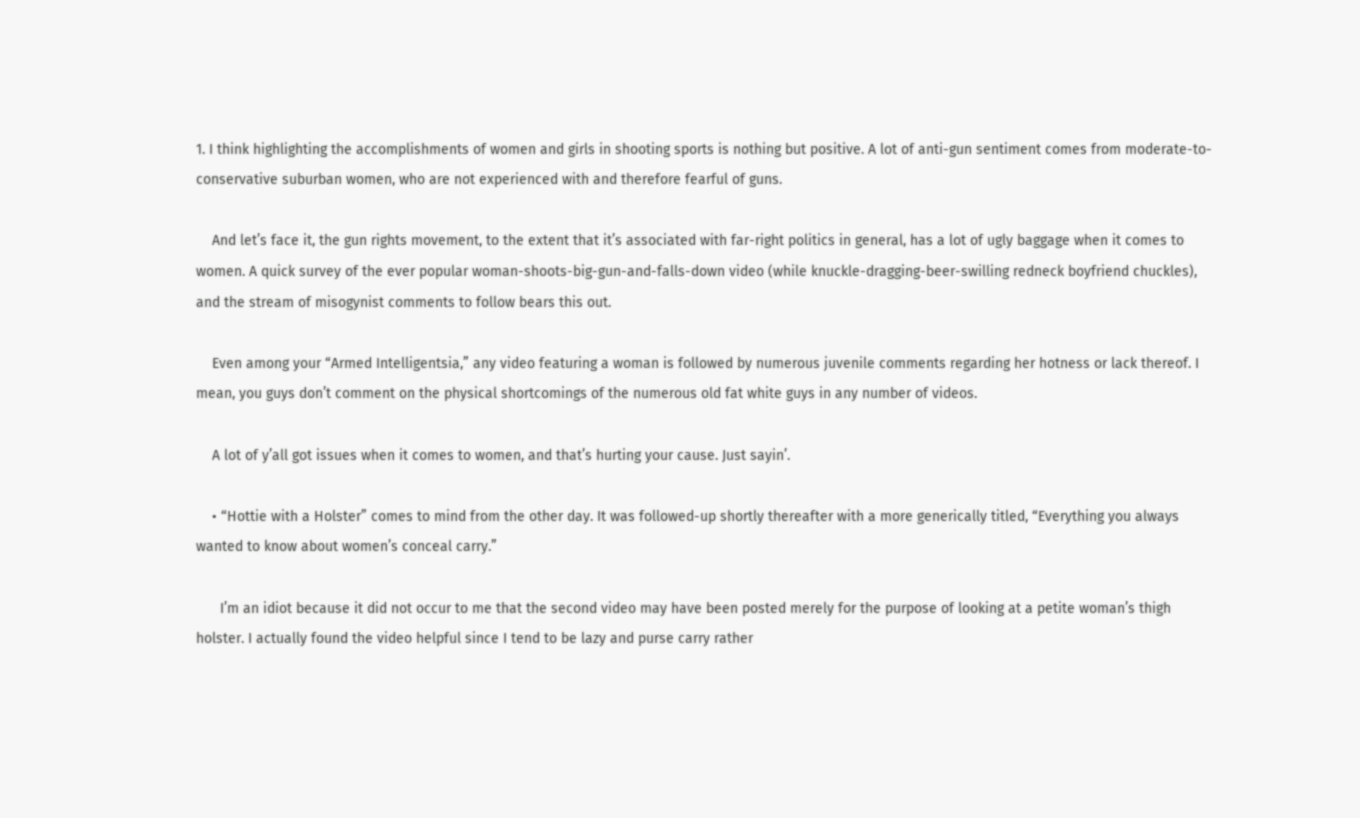1. I think highlighting the accomplishments of women and girls in shooting sports is nothing but positive. A lot of anti-gun sentiment comes from moderate-to-conservative suburban women, who are not experienced with and therefore fearful of guns.

    And let’s face it, the gun rights movement, to the extent that it’s associated with far-right politics in general, has a lot of ugly baggage when it comes to women. A quick survey of the ever popular woman-shoots-big-gun-and-falls-down video (while knuckle-dragging-beer-swilling redneck boyfriend chuckles), and the stream of misogynist comments to follow bears this out.

    Even among your “Armed Intelligentsia,” any video featuring a woman is followed by numerous juvenile comments regarding her hotness or lack thereof. I mean, you guys don’t comment on the physical shortcomings of the numerous old fat white guys in any number of videos.

    A lot of y’all got issues when it comes to women, and that’s hurting your cause. Just sayin’.

    • “Hottie with a Holster” comes to mind from the other day. It was followed-up shortly thereafter with a more generically titled, “Everything you always wanted to know about women’s conceal carry.”

      I’m an idiot because it did not occur to me that the second video may have been posted merely for the purpose of looking at a petite woman’s thigh holster. I actually found the video helpful since I tend to be lazy and purse carry rather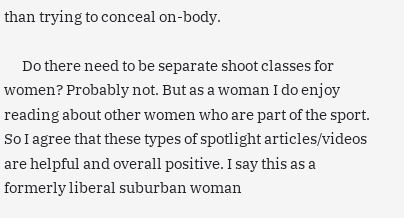than trying to conceal on-body.

      Do there need to be separate shoot classes for women? Probably not. But as a woman I do enjoy reading about other women who are part of the sport. So I agree that these types of spotlight articles/videos are helpful and overall positive. I say this as a formerly liberal suburban woman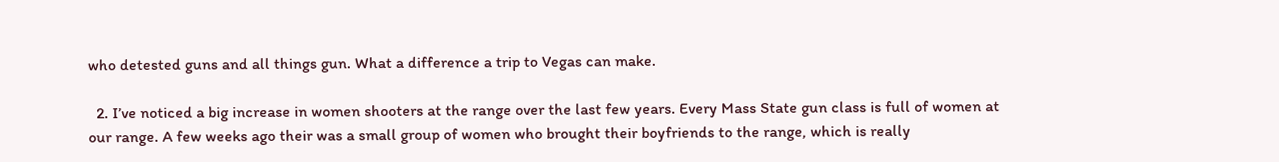who detested guns and all things gun. What a difference a trip to Vegas can make.

  2. I’ve noticed a big increase in women shooters at the range over the last few years. Every Mass State gun class is full of women at our range. A few weeks ago their was a small group of women who brought their boyfriends to the range, which is really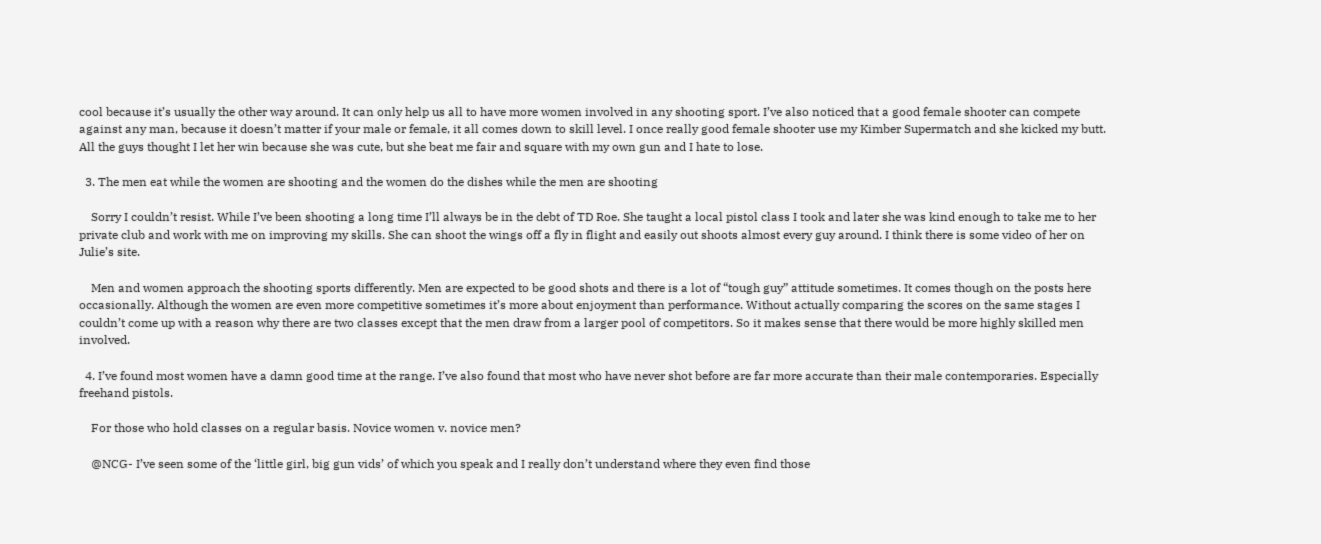cool because it’s usually the other way around. It can only help us all to have more women involved in any shooting sport. I’ve also noticed that a good female shooter can compete against any man, because it doesn’t matter if your male or female, it all comes down to skill level. I once really good female shooter use my Kimber Supermatch and she kicked my butt. All the guys thought I let her win because she was cute, but she beat me fair and square with my own gun and I hate to lose.

  3. The men eat while the women are shooting and the women do the dishes while the men are shooting

    Sorry I couldn’t resist. While I’ve been shooting a long time I’ll always be in the debt of TD Roe. She taught a local pistol class I took and later she was kind enough to take me to her private club and work with me on improving my skills. She can shoot the wings off a fly in flight and easily out shoots almost every guy around. I think there is some video of her on Julie’s site.

    Men and women approach the shooting sports differently. Men are expected to be good shots and there is a lot of “tough guy” attitude sometimes. It comes though on the posts here occasionally. Although the women are even more competitive sometimes it’s more about enjoyment than performance. Without actually comparing the scores on the same stages I couldn’t come up with a reason why there are two classes except that the men draw from a larger pool of competitors. So it makes sense that there would be more highly skilled men involved.

  4. I’ve found most women have a damn good time at the range. I’ve also found that most who have never shot before are far more accurate than their male contemporaries. Especially freehand pistols.

    For those who hold classes on a regular basis. Novice women v. novice men?

    @NCG- I’ve seen some of the ‘little girl, big gun vids’ of which you speak and I really don’t understand where they even find those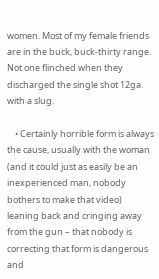women. Most of my female friends are in the buck, buck-thirty range. Not one flinched when they discharged the single shot 12ga. with a slug.

    • Certainly horrible form is always the cause, usually with the woman (and it could just as easily be an inexperienced man, nobody bothers to make that video) leaning back and cringing away from the gun – that nobody is correcting that form is dangerous and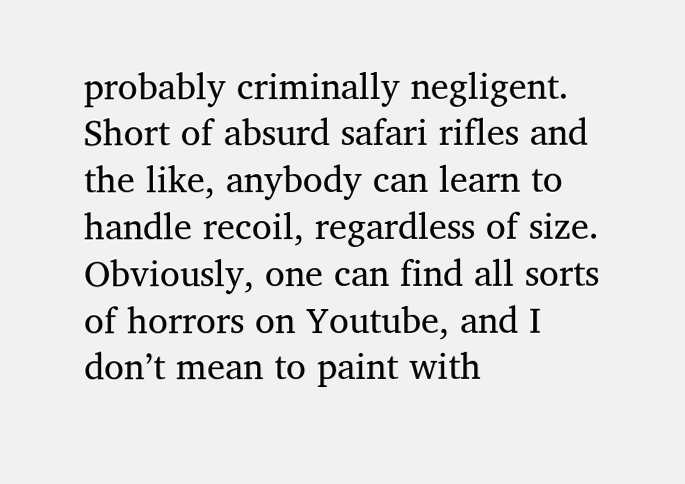probably criminally negligent. Short of absurd safari rifles and the like, anybody can learn to handle recoil, regardless of size. Obviously, one can find all sorts of horrors on Youtube, and I don’t mean to paint with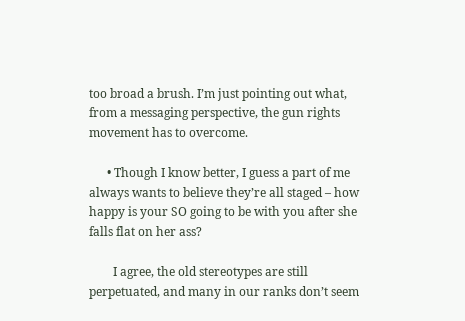too broad a brush. I’m just pointing out what, from a messaging perspective, the gun rights movement has to overcome.

      • Though I know better, I guess a part of me always wants to believe they’re all staged – how happy is your SO going to be with you after she falls flat on her ass?

        I agree, the old stereotypes are still perpetuated, and many in our ranks don’t seem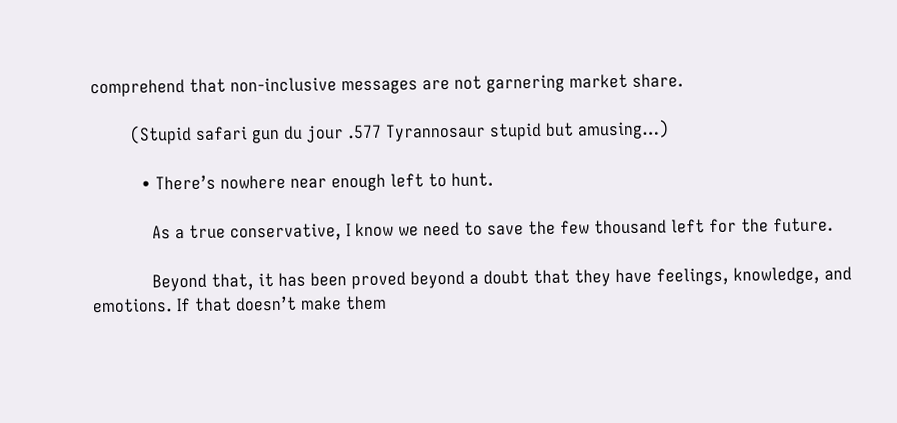comprehend that non-inclusive messages are not garnering market share.

        (Stupid safari gun du jour .577 Tyrannosaur stupid but amusing…)

          • There’s nowhere near enough left to hunt.

            As a true conservative, I know we need to save the few thousand left for the future.

            Beyond that, it has been proved beyond a doubt that they have feelings, knowledge, and emotions. If that doesn’t make them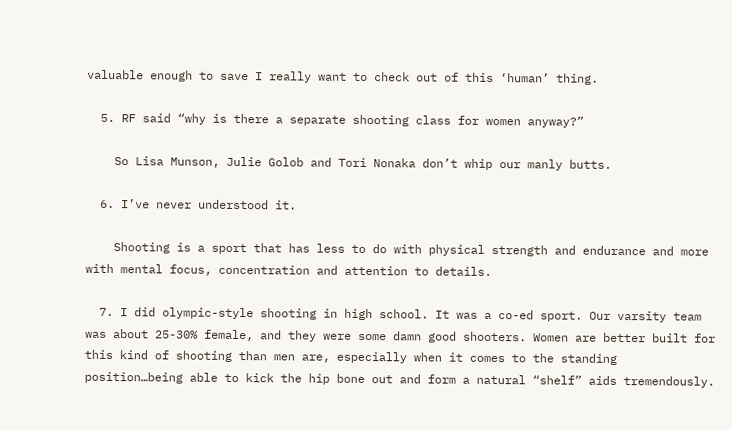valuable enough to save I really want to check out of this ‘human’ thing.

  5. RF said “why is there a separate shooting class for women anyway?”

    So Lisa Munson, Julie Golob and Tori Nonaka don’t whip our manly butts.

  6. I’ve never understood it.

    Shooting is a sport that has less to do with physical strength and endurance and more with mental focus, concentration and attention to details.

  7. I did olympic-style shooting in high school. It was a co-ed sport. Our varsity team was about 25-30% female, and they were some damn good shooters. Women are better built for this kind of shooting than men are, especially when it comes to the standing position…being able to kick the hip bone out and form a natural “shelf” aids tremendously.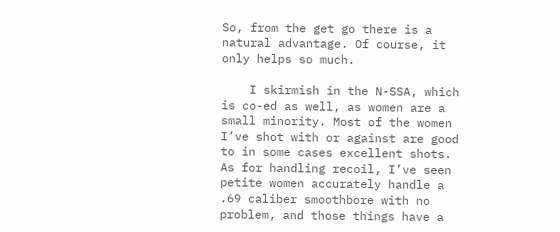So, from the get go there is a natural advantage. Of course, it only helps so much.

    I skirmish in the N-SSA, which is co-ed as well, as women are a small minority. Most of the women I’ve shot with or against are good to in some cases excellent shots. As for handling recoil, I’ve seen petite women accurately handle a .69 caliber smoothbore with no problem, and those things have a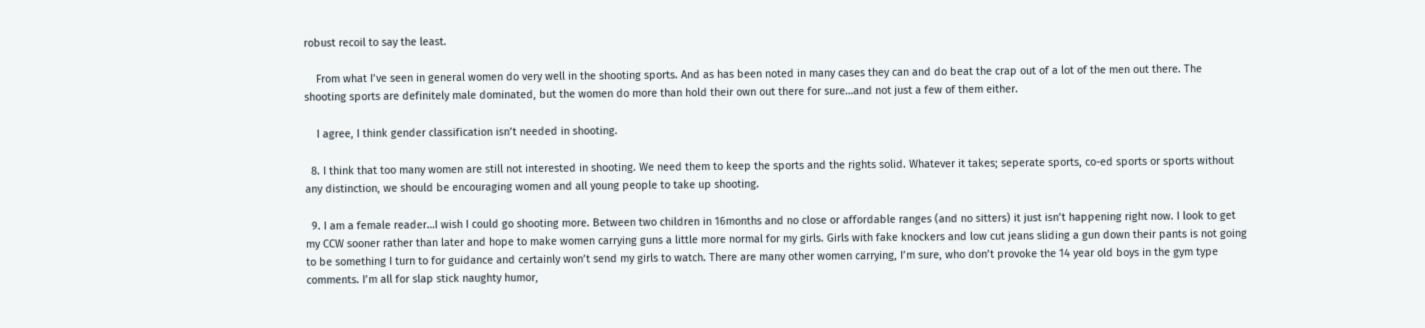robust recoil to say the least.

    From what I’ve seen in general women do very well in the shooting sports. And as has been noted in many cases they can and do beat the crap out of a lot of the men out there. The shooting sports are definitely male dominated, but the women do more than hold their own out there for sure…and not just a few of them either.

    I agree, I think gender classification isn’t needed in shooting.

  8. I think that too many women are still not interested in shooting. We need them to keep the sports and the rights solid. Whatever it takes; seperate sports, co-ed sports or sports without any distinction, we should be encouraging women and all young people to take up shooting.

  9. I am a female reader…I wish I could go shooting more. Between two children in 16months and no close or affordable ranges (and no sitters) it just isn’t happening right now. I look to get my CCW sooner rather than later and hope to make women carrying guns a little more normal for my girls. Girls with fake knockers and low cut jeans sliding a gun down their pants is not going to be something I turn to for guidance and certainly won’t send my girls to watch. There are many other women carrying, I’m sure, who don’t provoke the 14 year old boys in the gym type comments. I’m all for slap stick naughty humor,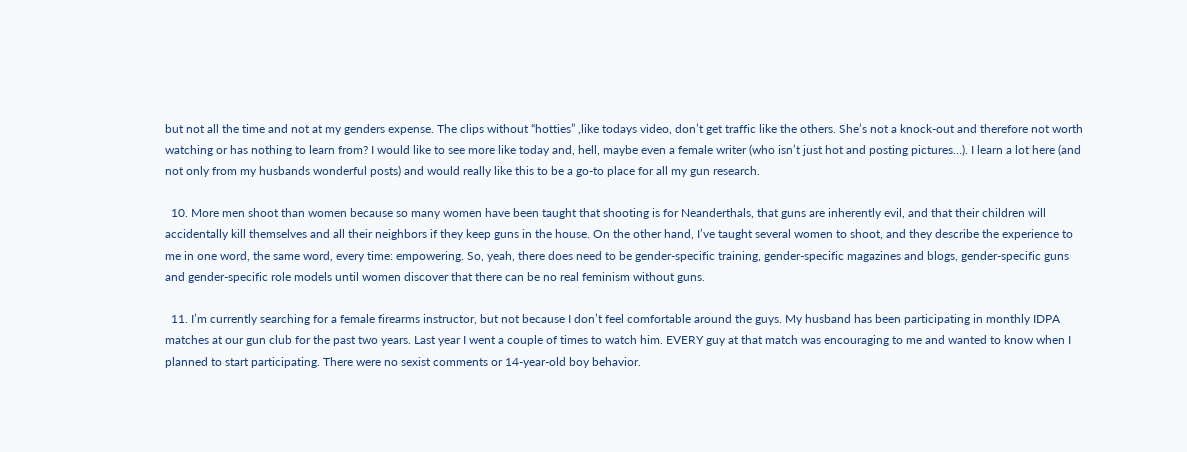but not all the time and not at my genders expense. The clips without “hotties” ,like todays video, don’t get traffic like the others. She’s not a knock-out and therefore not worth watching or has nothing to learn from? I would like to see more like today and, hell, maybe even a female writer (who isn’t just hot and posting pictures…). I learn a lot here (and not only from my husbands wonderful posts) and would really like this to be a go-to place for all my gun research.

  10. More men shoot than women because so many women have been taught that shooting is for Neanderthals, that guns are inherently evil, and that their children will accidentally kill themselves and all their neighbors if they keep guns in the house. On the other hand, I’ve taught several women to shoot, and they describe the experience to me in one word, the same word, every time: empowering. So, yeah, there does need to be gender-specific training, gender-specific magazines and blogs, gender-specific guns and gender-specific role models until women discover that there can be no real feminism without guns.

  11. I’m currently searching for a female firearms instructor, but not because I don’t feel comfortable around the guys. My husband has been participating in monthly IDPA matches at our gun club for the past two years. Last year I went a couple of times to watch him. EVERY guy at that match was encouraging to me and wanted to know when I planned to start participating. There were no sexist comments or 14-year-old boy behavior.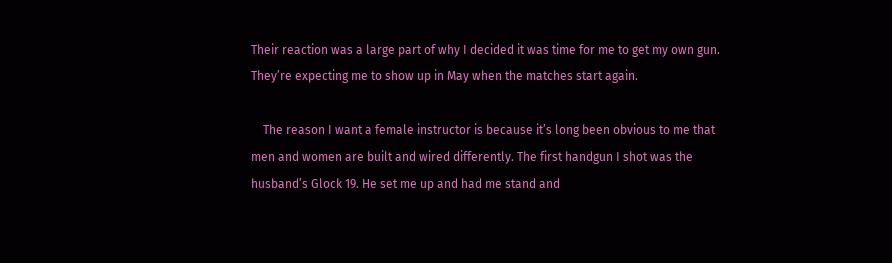Their reaction was a large part of why I decided it was time for me to get my own gun. They’re expecting me to show up in May when the matches start again.

    The reason I want a female instructor is because it’s long been obvious to me that men and women are built and wired differently. The first handgun I shot was the husband’s Glock 19. He set me up and had me stand and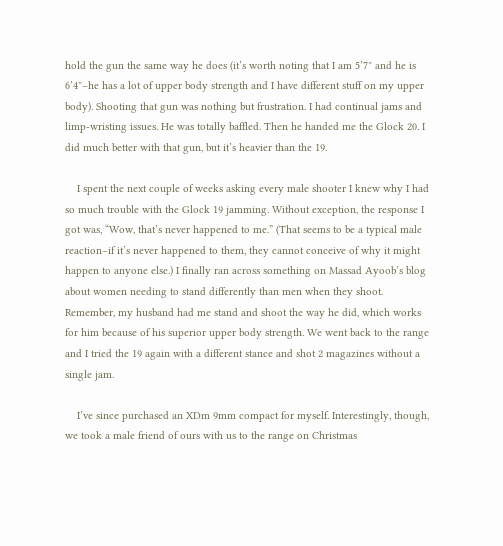hold the gun the same way he does (it’s worth noting that I am 5’7″ and he is 6’4″–he has a lot of upper body strength and I have different stuff on my upper body). Shooting that gun was nothing but frustration. I had continual jams and limp-wristing issues. He was totally baffled. Then he handed me the Glock 20. I did much better with that gun, but it’s heavier than the 19.

    I spent the next couple of weeks asking every male shooter I knew why I had so much trouble with the Glock 19 jamming. Without exception, the response I got was, “Wow, that’s never happened to me.” (That seems to be a typical male reaction–if it’s never happened to them, they cannot conceive of why it might happen to anyone else.) I finally ran across something on Massad Ayoob’s blog about women needing to stand differently than men when they shoot. Remember, my husband had me stand and shoot the way he did, which works for him because of his superior upper body strength. We went back to the range and I tried the 19 again with a different stance and shot 2 magazines without a single jam.

    I’ve since purchased an XDm 9mm compact for myself. Interestingly, though, we took a male friend of ours with us to the range on Christmas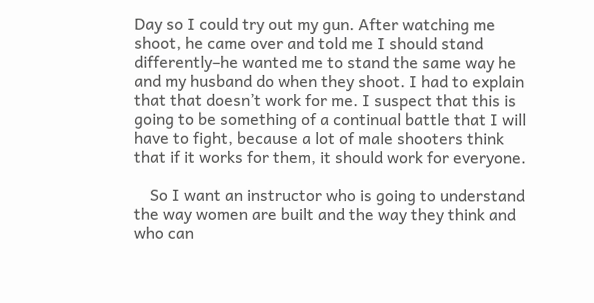Day so I could try out my gun. After watching me shoot, he came over and told me I should stand differently–he wanted me to stand the same way he and my husband do when they shoot. I had to explain that that doesn’t work for me. I suspect that this is going to be something of a continual battle that I will have to fight, because a lot of male shooters think that if it works for them, it should work for everyone.

    So I want an instructor who is going to understand the way women are built and the way they think and who can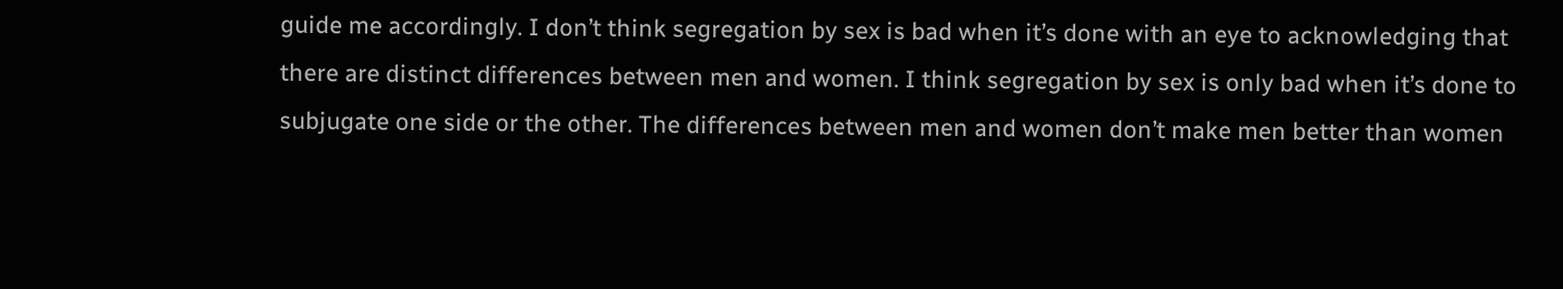guide me accordingly. I don’t think segregation by sex is bad when it’s done with an eye to acknowledging that there are distinct differences between men and women. I think segregation by sex is only bad when it’s done to subjugate one side or the other. The differences between men and women don’t make men better than women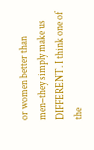or women better than men–they simply make us DIFFERENT. I think one of the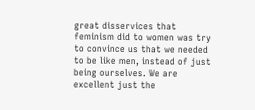great disservices that feminism did to women was try to convince us that we needed to be like men, instead of just being ourselves. We are excellent just the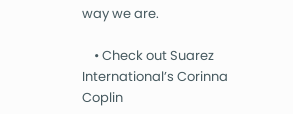way we are.

    • Check out Suarez International’s Corinna Coplin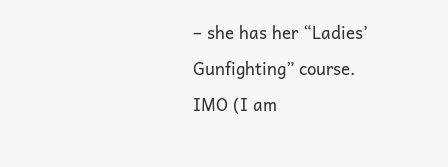– she has her “Ladies’ Gunfighting” course. IMO (I am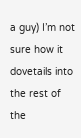a guy) I’m not sure how it dovetails into the rest of the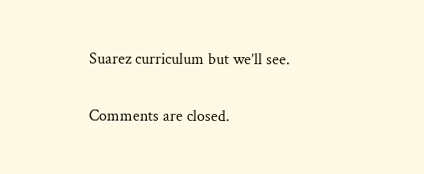Suarez curriculum but we’ll see.

Comments are closed.